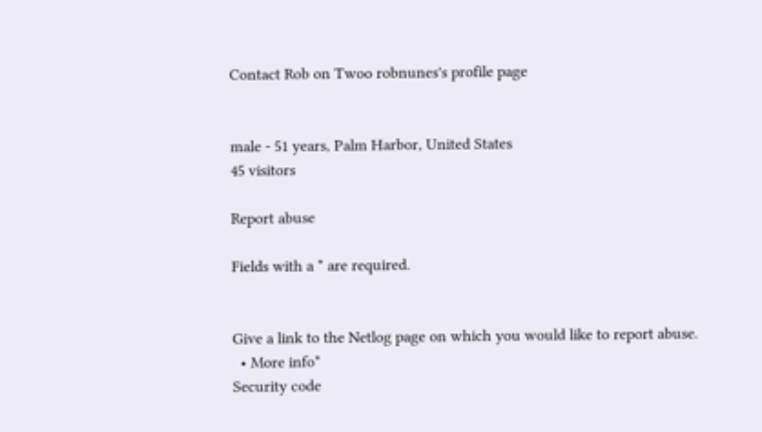Contact Rob on Twoo robnunes's profile page


male - 51 years, Palm Harbor, United States
45 visitors

Report abuse

Fields with a * are required.


Give a link to the Netlog page on which you would like to report abuse.
  • More info*
Security code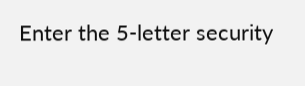Enter the 5-letter security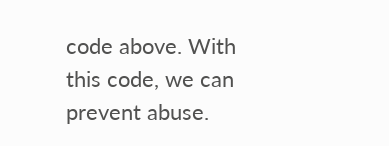code above. With this code, we can prevent abuse.